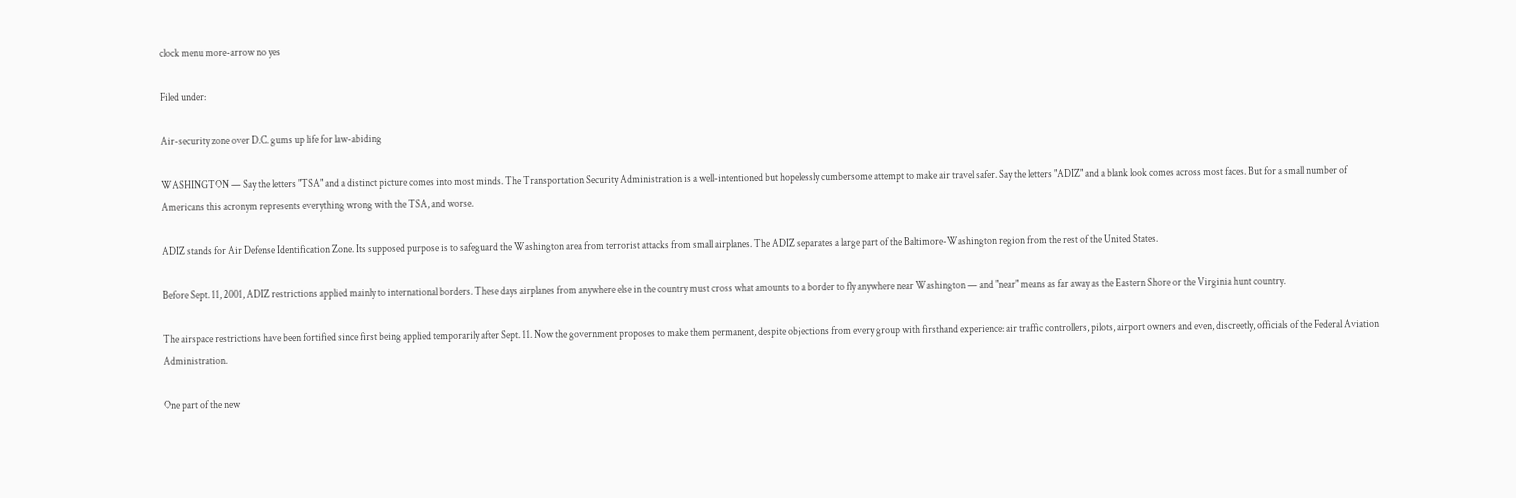clock menu more-arrow no yes

Filed under:

Air-security zone over D.C. gums up life for law-abiding

WASHINGTON — Say the letters "TSA" and a distinct picture comes into most minds. The Transportation Security Administration is a well-intentioned but hopelessly cumbersome attempt to make air travel safer. Say the letters "ADIZ" and a blank look comes across most faces. But for a small number of Americans this acronym represents everything wrong with the TSA, and worse.

ADIZ stands for Air Defense Identification Zone. Its supposed purpose is to safeguard the Washington area from terrorist attacks from small airplanes. The ADIZ separates a large part of the Baltimore-Washington region from the rest of the United States.

Before Sept. 11, 2001, ADIZ restrictions applied mainly to international borders. These days airplanes from anywhere else in the country must cross what amounts to a border to fly anywhere near Washington — and "near" means as far away as the Eastern Shore or the Virginia hunt country.

The airspace restrictions have been fortified since first being applied temporarily after Sept. 11. Now the government proposes to make them permanent, despite objections from every group with firsthand experience: air traffic controllers, pilots, airport owners and even, discreetly, officials of the Federal Aviation Administration.

One part of the new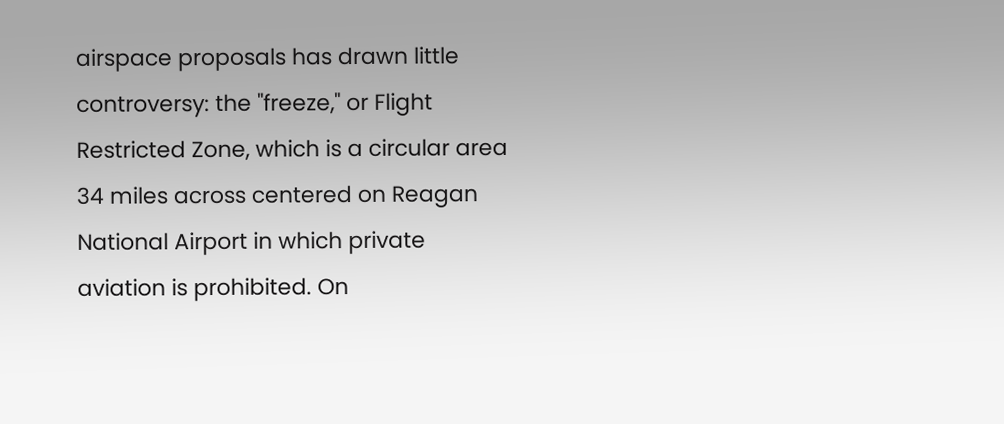airspace proposals has drawn little controversy: the "freeze," or Flight Restricted Zone, which is a circular area 34 miles across centered on Reagan National Airport in which private aviation is prohibited. On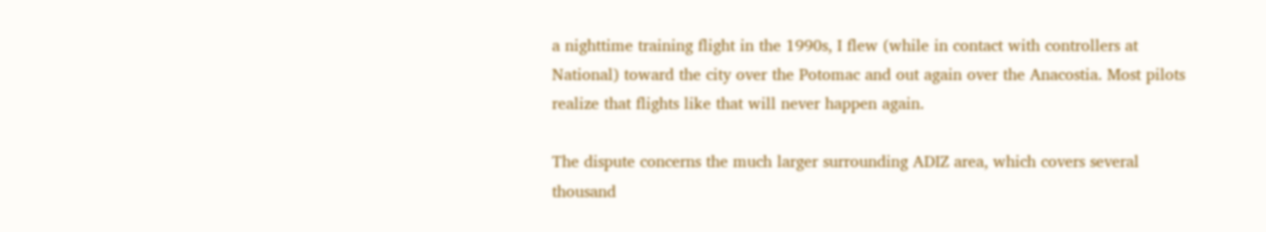a nighttime training flight in the 1990s, I flew (while in contact with controllers at National) toward the city over the Potomac and out again over the Anacostia. Most pilots realize that flights like that will never happen again.

The dispute concerns the much larger surrounding ADIZ area, which covers several thousand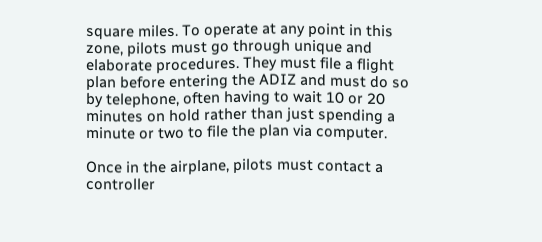square miles. To operate at any point in this zone, pilots must go through unique and elaborate procedures. They must file a flight plan before entering the ADIZ and must do so by telephone, often having to wait 10 or 20 minutes on hold rather than just spending a minute or two to file the plan via computer.

Once in the airplane, pilots must contact a controller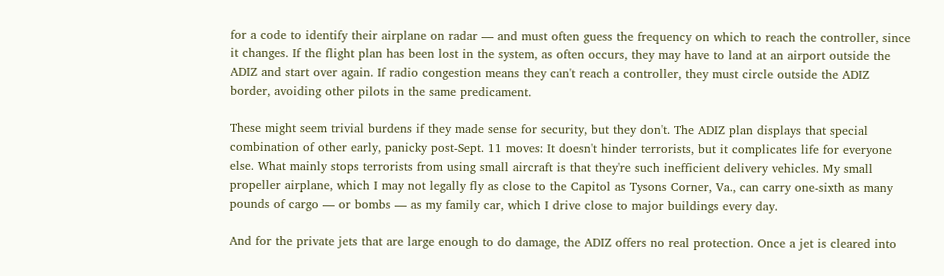for a code to identify their airplane on radar — and must often guess the frequency on which to reach the controller, since it changes. If the flight plan has been lost in the system, as often occurs, they may have to land at an airport outside the ADIZ and start over again. If radio congestion means they can't reach a controller, they must circle outside the ADIZ border, avoiding other pilots in the same predicament.

These might seem trivial burdens if they made sense for security, but they don't. The ADIZ plan displays that special combination of other early, panicky post-Sept. 11 moves: It doesn't hinder terrorists, but it complicates life for everyone else. What mainly stops terrorists from using small aircraft is that they're such inefficient delivery vehicles. My small propeller airplane, which I may not legally fly as close to the Capitol as Tysons Corner, Va., can carry one-sixth as many pounds of cargo — or bombs — as my family car, which I drive close to major buildings every day.

And for the private jets that are large enough to do damage, the ADIZ offers no real protection. Once a jet is cleared into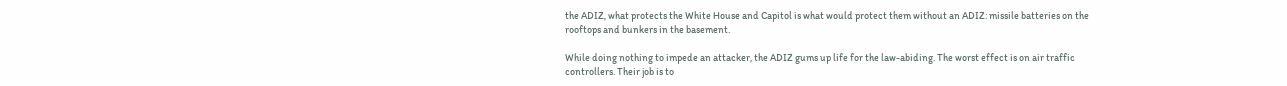the ADIZ, what protects the White House and Capitol is what would protect them without an ADIZ: missile batteries on the rooftops and bunkers in the basement.

While doing nothing to impede an attacker, the ADIZ gums up life for the law-abiding. The worst effect is on air traffic controllers. Their job is to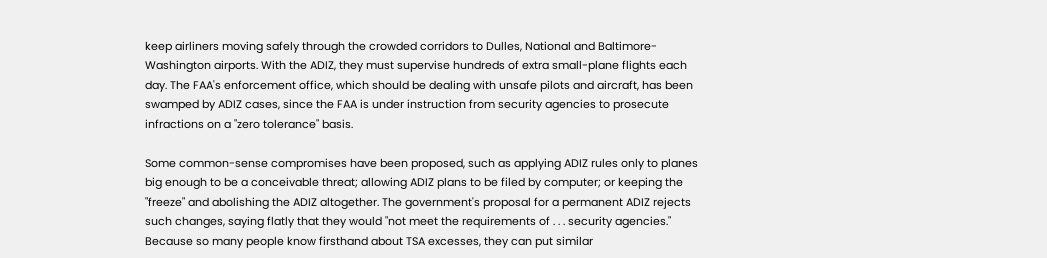keep airliners moving safely through the crowded corridors to Dulles, National and Baltimore-Washington airports. With the ADIZ, they must supervise hundreds of extra small-plane flights each day. The FAA's enforcement office, which should be dealing with unsafe pilots and aircraft, has been swamped by ADIZ cases, since the FAA is under instruction from security agencies to prosecute infractions on a "zero tolerance" basis.

Some common-sense compromises have been proposed, such as applying ADIZ rules only to planes big enough to be a conceivable threat; allowing ADIZ plans to be filed by computer; or keeping the "freeze" and abolishing the ADIZ altogether. The government's proposal for a permanent ADIZ rejects such changes, saying flatly that they would "not meet the requirements of . . . security agencies." Because so many people know firsthand about TSA excesses, they can put similar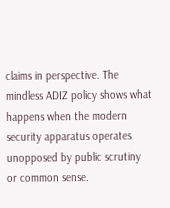claims in perspective. The mindless ADIZ policy shows what happens when the modern security apparatus operates unopposed by public scrutiny or common sense.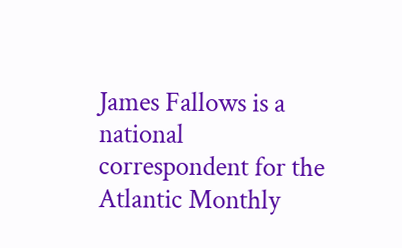James Fallows is a national correspondent for the Atlantic Monthly